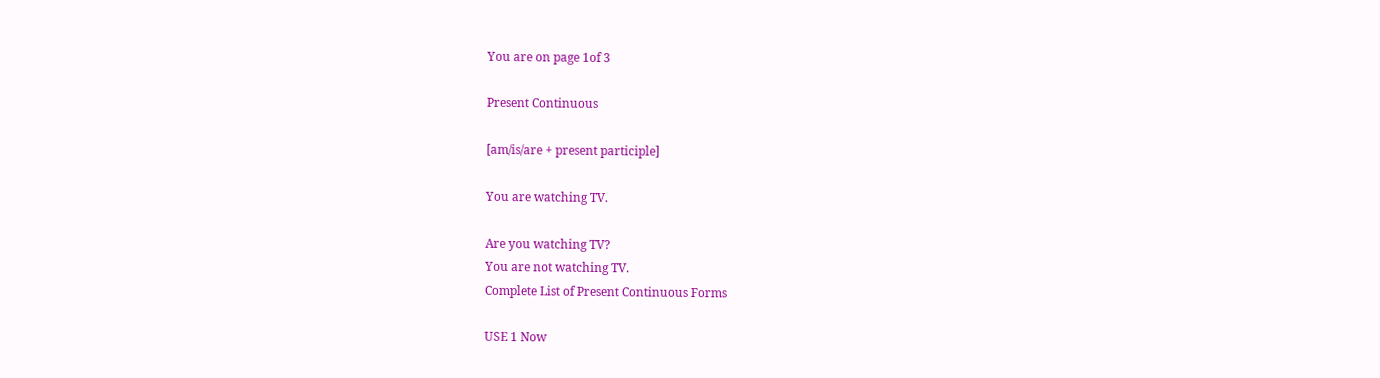You are on page 1of 3

Present Continuous

[am/is/are + present participle]

You are watching TV.

Are you watching TV?
You are not watching TV.
Complete List of Present Continuous Forms

USE 1 Now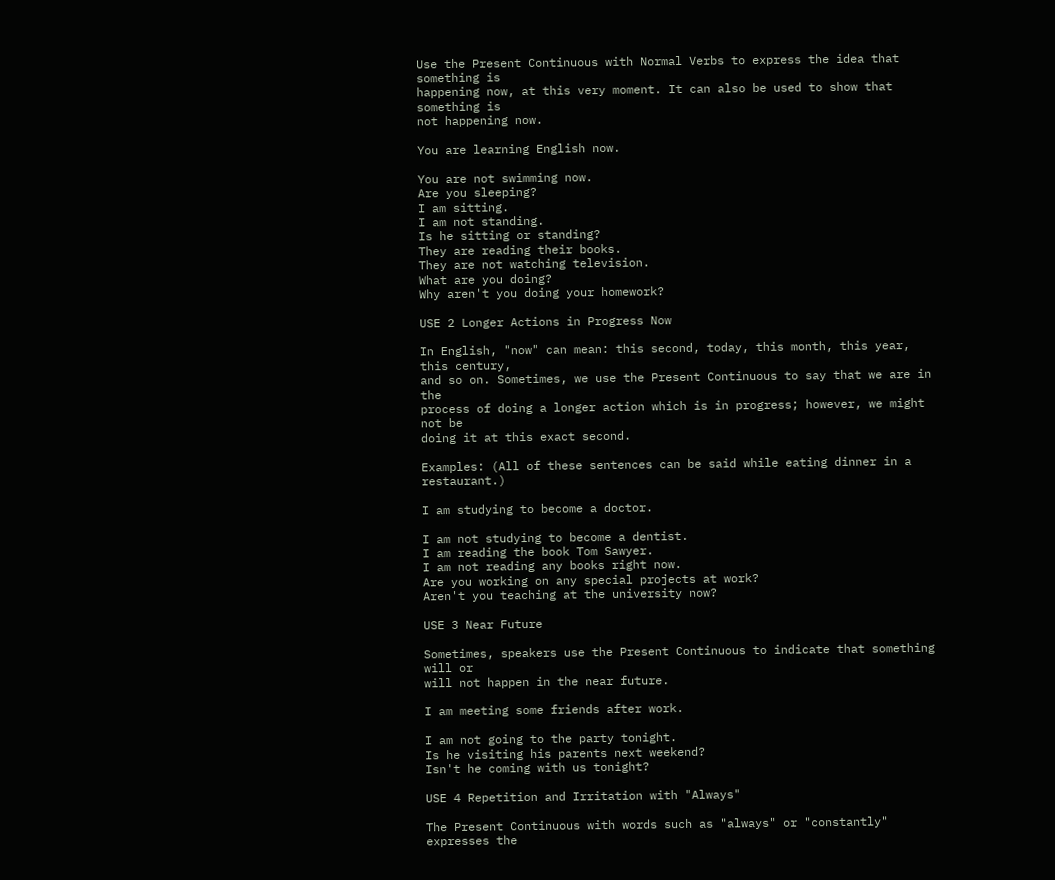Use the Present Continuous with Normal Verbs to express the idea that something is
happening now, at this very moment. It can also be used to show that something is
not happening now.

You are learning English now.

You are not swimming now.
Are you sleeping?
I am sitting.
I am not standing.
Is he sitting or standing?
They are reading their books.
They are not watching television.
What are you doing?
Why aren't you doing your homework?

USE 2 Longer Actions in Progress Now

In English, "now" can mean: this second, today, this month, this year, this century,
and so on. Sometimes, we use the Present Continuous to say that we are in the
process of doing a longer action which is in progress; however, we might not be
doing it at this exact second.

Examples: (All of these sentences can be said while eating dinner in a restaurant.)

I am studying to become a doctor.

I am not studying to become a dentist.
I am reading the book Tom Sawyer.
I am not reading any books right now.
Are you working on any special projects at work?
Aren't you teaching at the university now?

USE 3 Near Future

Sometimes, speakers use the Present Continuous to indicate that something will or
will not happen in the near future.

I am meeting some friends after work.

I am not going to the party tonight.
Is he visiting his parents next weekend?
Isn't he coming with us tonight?

USE 4 Repetition and Irritation with "Always"

The Present Continuous with words such as "always" or "constantly" expresses the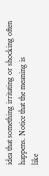idea that something irritating or shocking often happens. Notice that the meaning is
like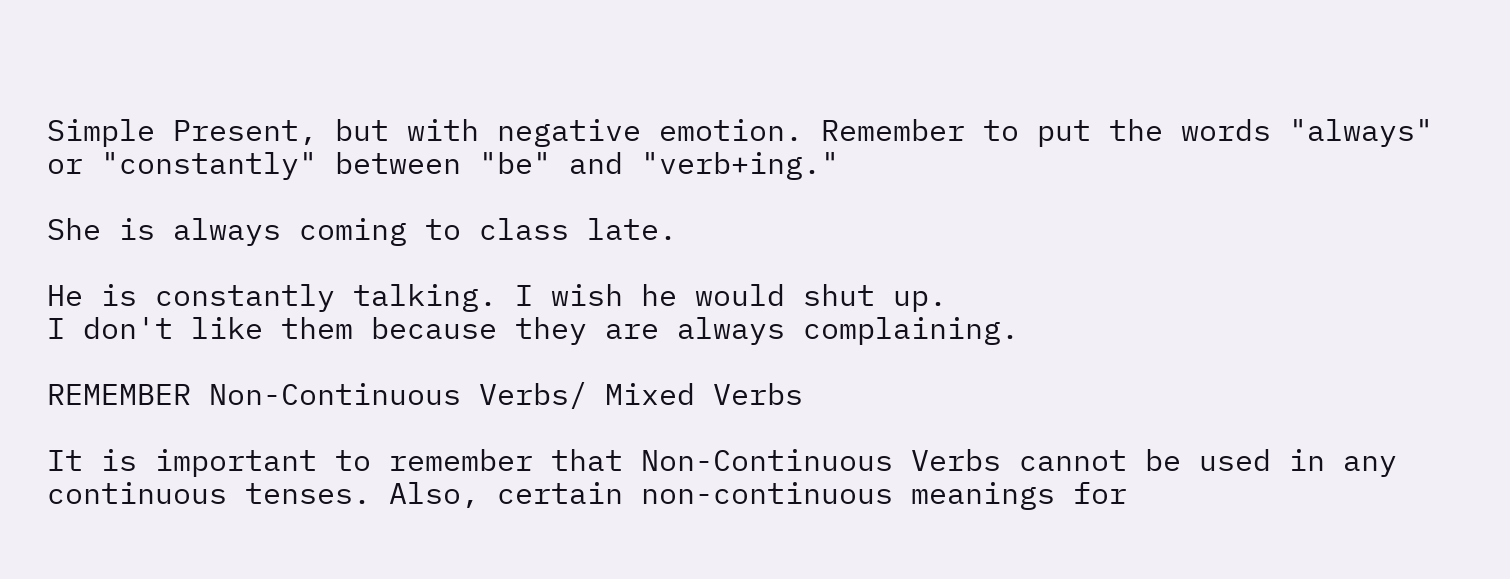Simple Present, but with negative emotion. Remember to put the words "always"
or "constantly" between "be" and "verb+ing."

She is always coming to class late.

He is constantly talking. I wish he would shut up.
I don't like them because they are always complaining.

REMEMBER Non-Continuous Verbs/ Mixed Verbs

It is important to remember that Non-Continuous Verbs cannot be used in any
continuous tenses. Also, certain non-continuous meanings for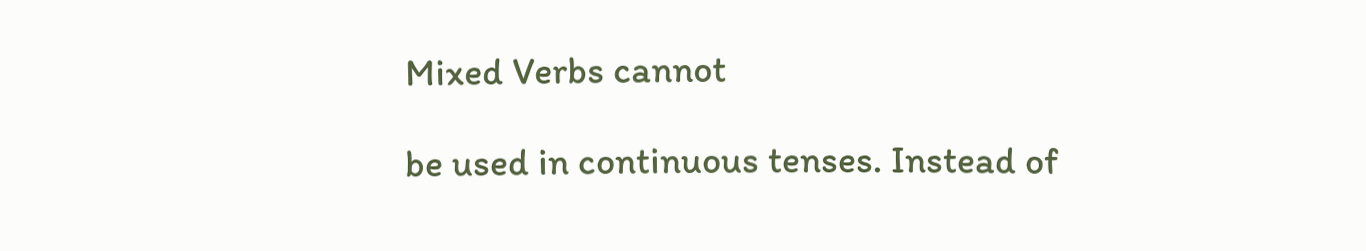Mixed Verbs cannot

be used in continuous tenses. Instead of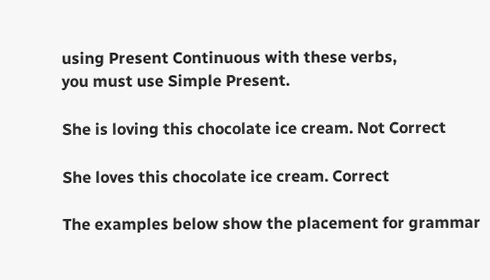using Present Continuous with these verbs,
you must use Simple Present.

She is loving this chocolate ice cream. Not Correct

She loves this chocolate ice cream. Correct

The examples below show the placement for grammar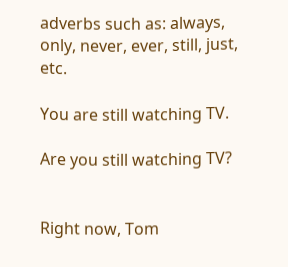adverbs such as: always,
only, never, ever, still, just, etc.

You are still watching TV.

Are you still watching TV?


Right now, Tom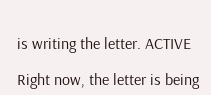is writing the letter. ACTIVE

Right now, the letter is being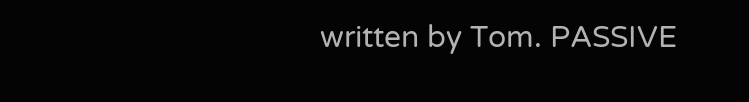written by Tom. PASSIVE